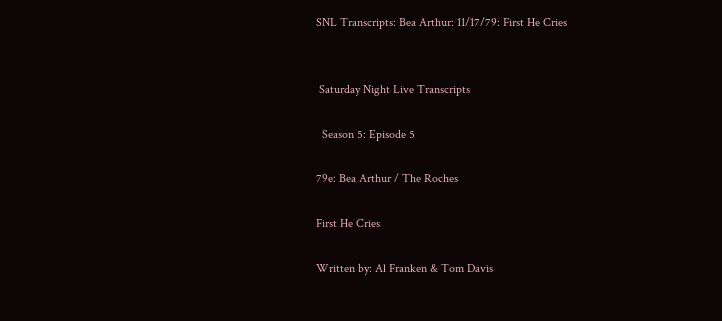SNL Transcripts: Bea Arthur: 11/17/79: First He Cries


 Saturday Night Live Transcripts

  Season 5: Episode 5

79e: Bea Arthur / The Roches

First He Cries

Written by: Al Franken & Tom Davis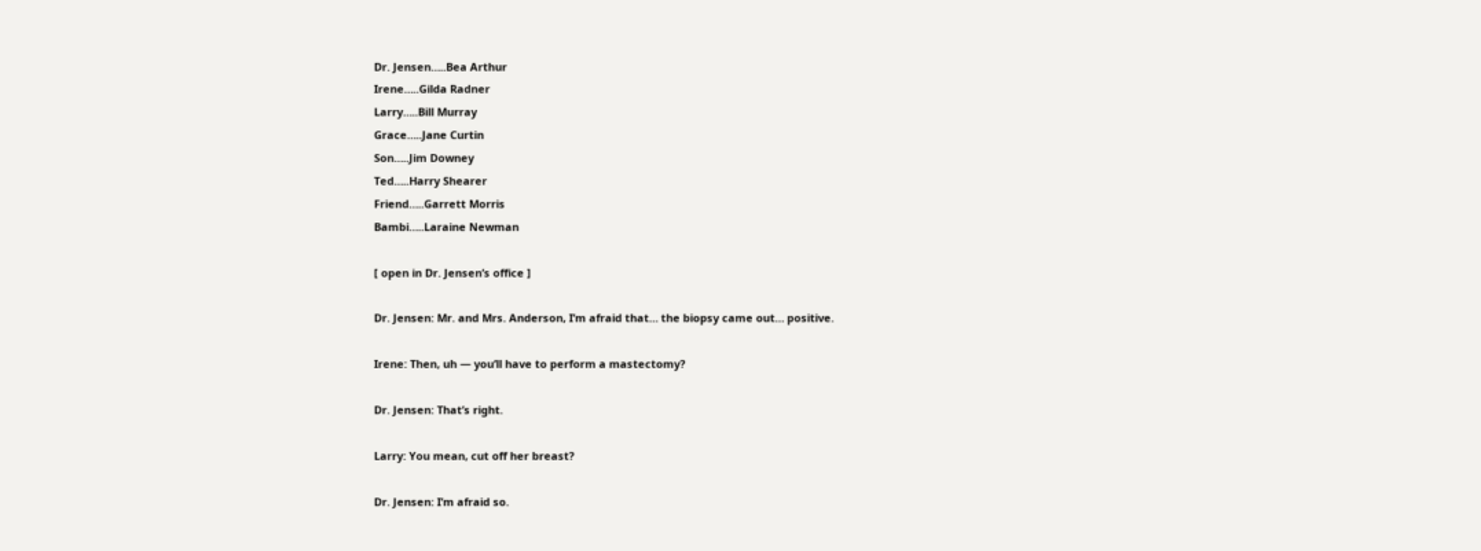Dr. Jensen…..Bea Arthur
Irene…..Gilda Radner
Larry…..Bill Murray
Grace…..Jane Curtin
Son…..Jim Downey
Ted…..Harry Shearer
Friend…..Garrett Morris
Bambi…..Laraine Newman

[ open in Dr. Jensen’s office ]

Dr. Jensen: Mr. and Mrs. Anderson, I’m afraid that… the biopsy came out… positive.

Irene: Then, uh — you’ll have to perform a mastectomy?

Dr. Jensen: That’s right.

Larry: You mean, cut off her breast?

Dr. Jensen: I’m afraid so.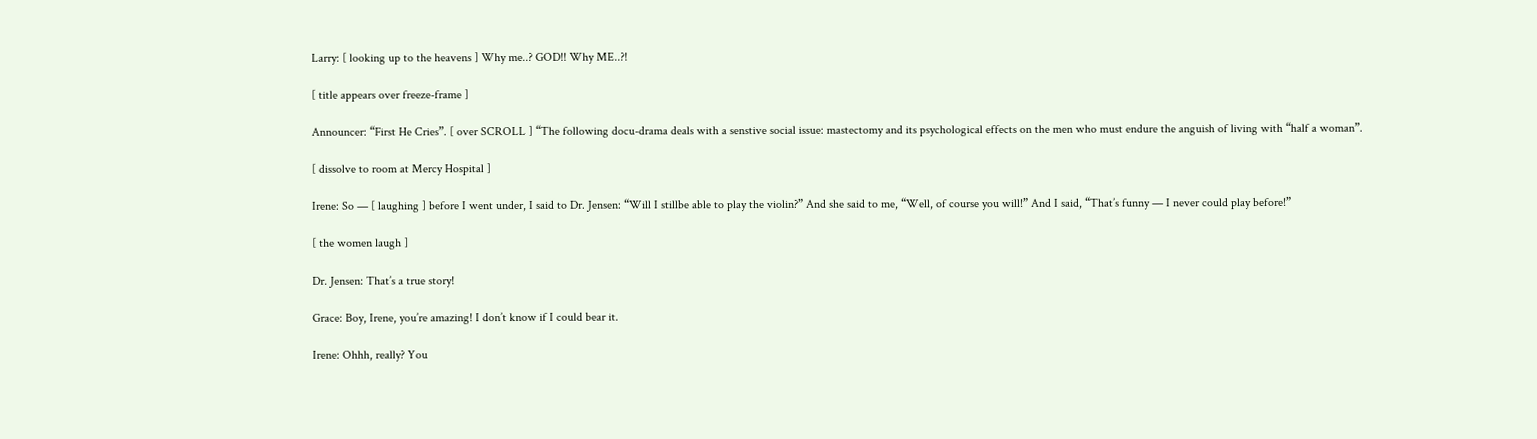Larry: [ looking up to the heavens ] Why me..? GOD!! Why ME..?!

[ title appears over freeze-frame ]

Announcer: “First He Cries”. [ over SCROLL ] “The following docu-drama deals with a senstive social issue: mastectomy and its psychological effects on the men who must endure the anguish of living with “half a woman”.

[ dissolve to room at Mercy Hospital ]

Irene: So — [ laughing ] before I went under, I said to Dr. Jensen: “Will I stillbe able to play the violin?” And she said to me, “Well, of course you will!” And I said, “That’s funny — I never could play before!”

[ the women laugh ]

Dr. Jensen: That’s a true story!

Grace: Boy, Irene, you’re amazing! I don’t know if I could bear it.

Irene: Ohhh, really? You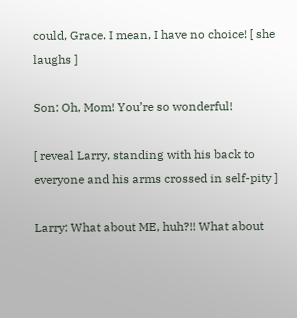could, Grace. I mean, I have no choice! [ she laughs ]

Son: Oh, Mom! You’re so wonderful!

[ reveal Larry, standing with his back to everyone and his arms crossed in self-pity ]

Larry: What about ME, huh?!! What about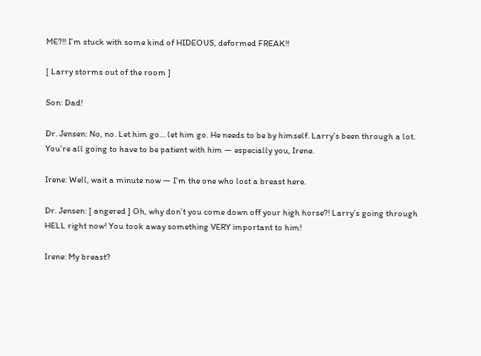ME?!! I’m stuck with some kind of HIDEOUS, deformed FREAK!!

[ Larry storms out of the room ]

Son: Dad!

Dr. Jensen: No, no. Let him go… let him go. He needs to be by himself. Larry’s been through a lot. You’re all going to have to be patient with him — especially you, Irene.

Irene: Well, wait a minute now — I’m the one who lost a breast here.

Dr. Jensen: [ angered ] Oh, why don’t you come down off your high horse?! Larry’s going through HELL right now! You took away something VERY important to him!

Irene: My breast?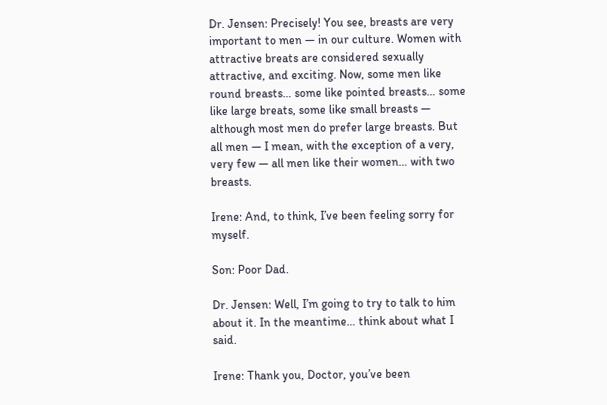Dr. Jensen: Precisely! You see, breasts are very important to men — in our culture. Women with attractive breats are considered sexually attractive, and exciting. Now, some men like round breasts… some like pointed breasts… some like large breats, some like small breasts — although most men do prefer large breasts. But all men — I mean, with the exception of a very, very few — all men like their women… with two breasts.

Irene: And, to think, I’ve been feeling sorry for myself.

Son: Poor Dad.

Dr. Jensen: Well, I’m going to try to talk to him about it. In the meantime… think about what I said.

Irene: Thank you, Doctor, you’ve been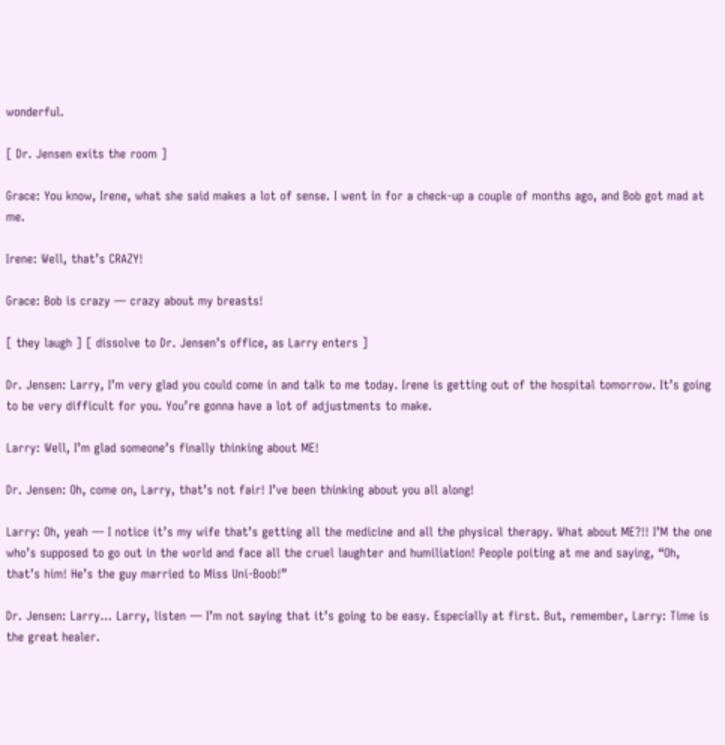wonderful.

[ Dr. Jensen exits the room ]

Grace: You know, Irene, what she said makes a lot of sense. I went in for a check-up a couple of months ago, and Bob got mad at me.

Irene: Well, that’s CRAZY!

Grace: Bob is crazy — crazy about my breasts!

[ they laugh ] [ dissolve to Dr. Jensen’s office, as Larry enters ]

Dr. Jensen: Larry, I’m very glad you could come in and talk to me today. Irene is getting out of the hospital tomorrow. It’s going to be very difficult for you. You’re gonna have a lot of adjustments to make.

Larry: Well, I’m glad someone’s finally thinking about ME!

Dr. Jensen: Oh, come on, Larry, that’s not fair! I’ve been thinking about you all along!

Larry: Oh, yeah — I notice it’s my wife that’s getting all the medicine and all the physical therapy. What about ME?!! I’M the one who’s supposed to go out in the world and face all the cruel laughter and humiliation! People poiting at me and saying, “Oh, that’s him! He’s the guy married to Miss Uni-Boob!”

Dr. Jensen: Larry… Larry, listen — I’m not saying that it’s going to be easy. Especially at first. But, remember, Larry: Time is the great healer.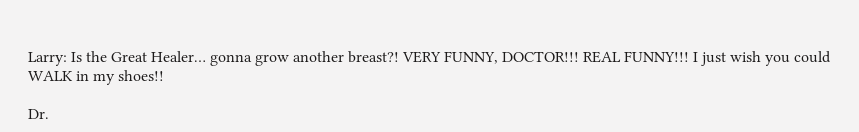Larry: Is the Great Healer… gonna grow another breast?! VERY FUNNY, DOCTOR!!! REAL FUNNY!!! I just wish you could WALK in my shoes!!

Dr.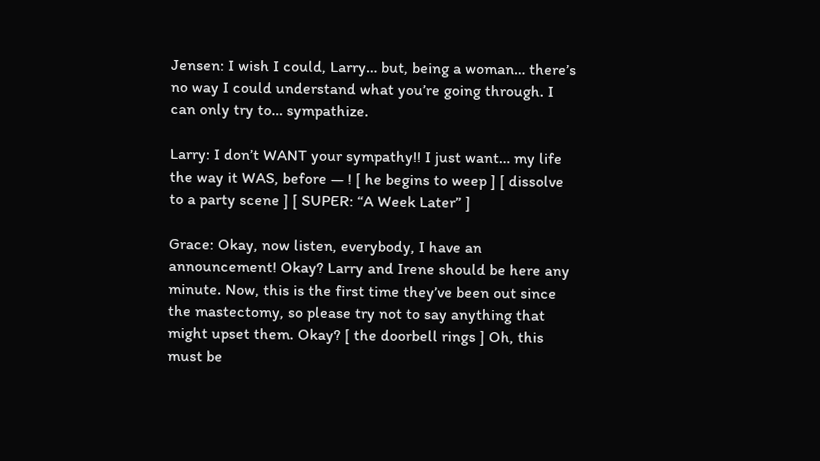Jensen: I wish I could, Larry… but, being a woman… there’s no way I could understand what you’re going through. I can only try to… sympathize.

Larry: I don’t WANT your sympathy!! I just want… my life the way it WAS, before — ! [ he begins to weep ] [ dissolve to a party scene ] [ SUPER: “A Week Later” ]

Grace: Okay, now listen, everybody, I have an announcement! Okay? Larry and Irene should be here any minute. Now, this is the first time they’ve been out since the mastectomy, so please try not to say anything that might upset them. Okay? [ the doorbell rings ] Oh, this must be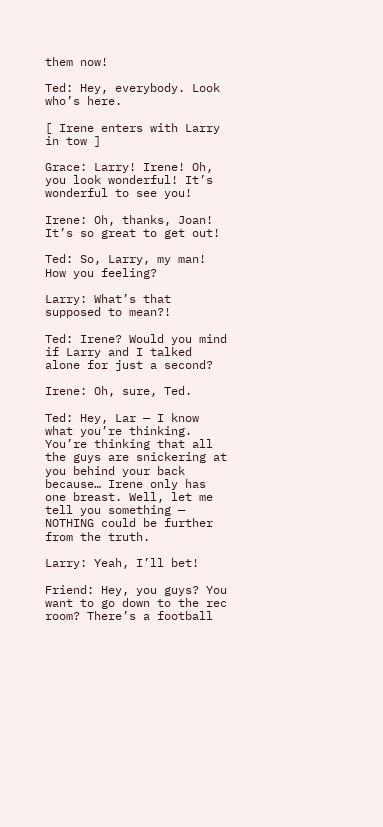them now!

Ted: Hey, everybody. Look who’s here.

[ Irene enters with Larry in tow ]

Grace: Larry! Irene! Oh, you look wonderful! It’s wonderful to see you!

Irene: Oh, thanks, Joan! It’s so great to get out!

Ted: So, Larry, my man! How you feeling?

Larry: What’s that supposed to mean?!

Ted: Irene? Would you mind if Larry and I talked alone for just a second?

Irene: Oh, sure, Ted.

Ted: Hey, Lar — I know what you’re thinking. You’re thinking that all the guys are snickering at you behind your back because… Irene only has one breast. Well, let me tell you something — NOTHING could be further from the truth.

Larry: Yeah, I’ll bet!

Friend: Hey, you guys? You want to go down to the rec room? There’s a football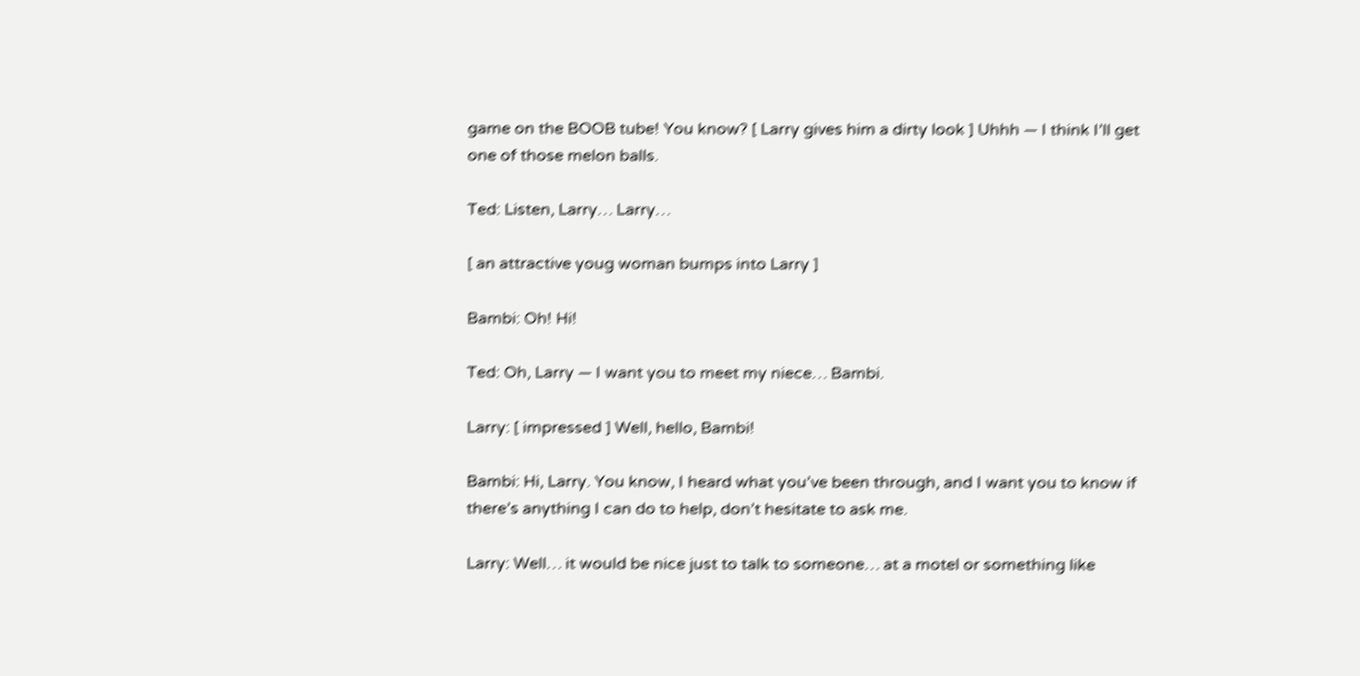game on the BOOB tube! You know? [ Larry gives him a dirty look ] Uhhh — I think I’ll get one of those melon balls.

Ted: Listen, Larry… Larry…

[ an attractive youg woman bumps into Larry ]

Bambi: Oh! Hi!

Ted: Oh, Larry — I want you to meet my niece… Bambi.

Larry: [ impressed ] Well, hello, Bambi!

Bambi: Hi, Larry. You know, I heard what you’ve been through, and I want you to know if there’s anything I can do to help, don’t hesitate to ask me.

Larry: Well… it would be nice just to talk to someone… at a motel or something like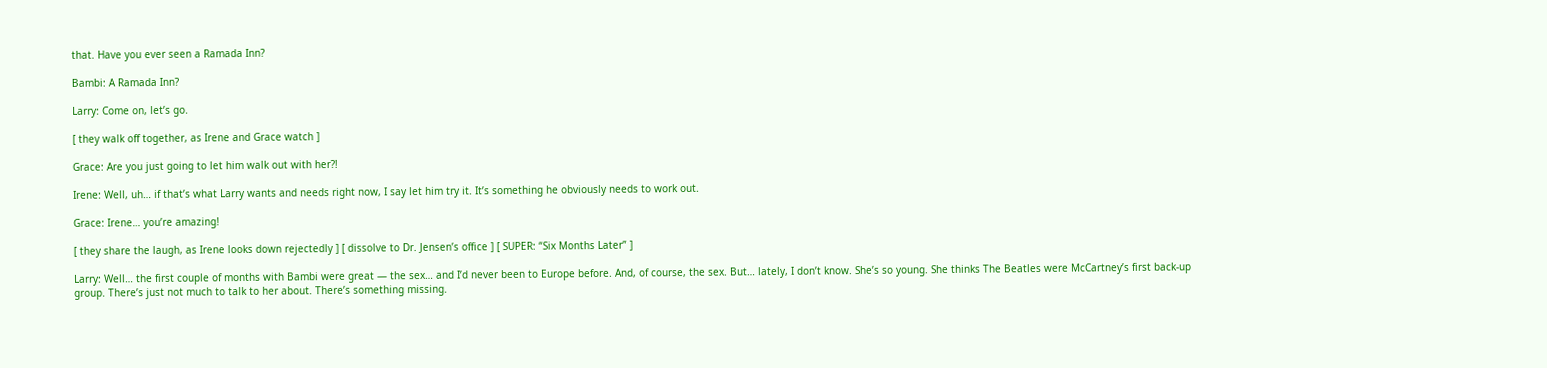that. Have you ever seen a Ramada Inn?

Bambi: A Ramada Inn?

Larry: Come on, let’s go.

[ they walk off together, as Irene and Grace watch ]

Grace: Are you just going to let him walk out with her?!

Irene: Well, uh… if that’s what Larry wants and needs right now, I say let him try it. It’s something he obviously needs to work out.

Grace: Irene… you’re amazing!

[ they share the laugh, as Irene looks down rejectedly ] [ dissolve to Dr. Jensen’s office ] [ SUPER: “Six Months Later” ]

Larry: Well… the first couple of months with Bambi were great — the sex… and I’d never been to Europe before. And, of course, the sex. But… lately, I don’t know. She’s so young. She thinks The Beatles were McCartney’s first back-up group. There’s just not much to talk to her about. There’s something missing.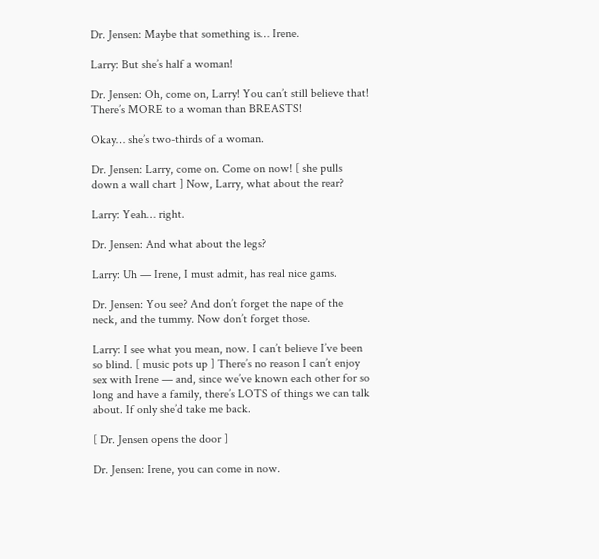Dr. Jensen: Maybe that something is… Irene.

Larry: But she’s half a woman!

Dr. Jensen: Oh, come on, Larry! You can’t still believe that! There’s MORE to a woman than BREASTS!

Okay… she’s two-thirds of a woman.

Dr. Jensen: Larry, come on. Come on now! [ she pulls down a wall chart ] Now, Larry, what about the rear?

Larry: Yeah… right.

Dr. Jensen: And what about the legs?

Larry: Uh — Irene, I must admit, has real nice gams.

Dr. Jensen: You see? And don’t forget the nape of the neck, and the tummy. Now don’t forget those.

Larry: I see what you mean, now. I can’t believe I’ve been so blind. [ music pots up ] There’s no reason I can’t enjoy sex with Irene — and, since we’ve known each other for so long and have a family, there’s LOTS of things we can talk about. If only she’d take me back.

[ Dr. Jensen opens the door ]

Dr. Jensen: Irene, you can come in now.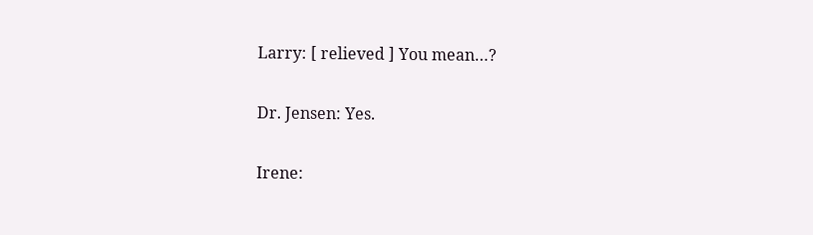Larry: [ relieved ] You mean…?

Dr. Jensen: Yes.

Irene: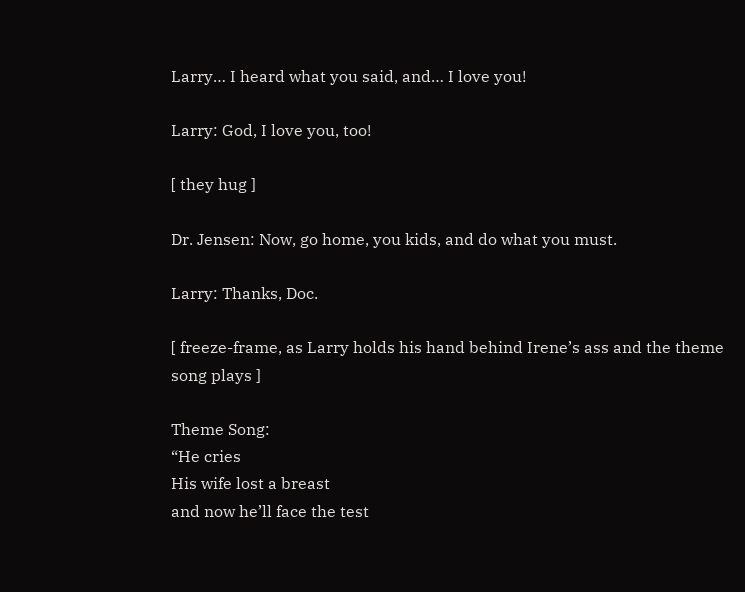Larry… I heard what you said, and… I love you!

Larry: God, I love you, too!

[ they hug ]

Dr. Jensen: Now, go home, you kids, and do what you must.

Larry: Thanks, Doc.

[ freeze-frame, as Larry holds his hand behind Irene’s ass and the theme song plays ]

Theme Song:
“He cries
His wife lost a breast
and now he’ll face the test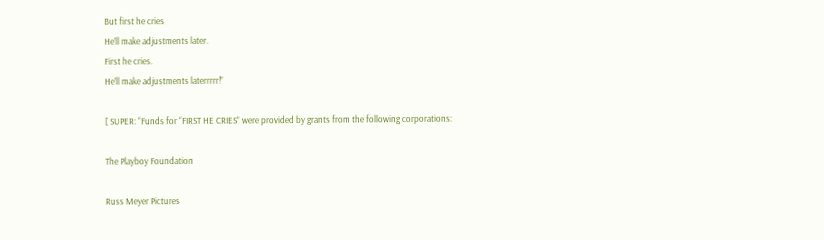But first he cries
He’ll make adjustments later.
First he cries.
He’ll make adjustments laterrrrr!”

[ SUPER: “Funds for “FIRST HE CRIES” were provided by grants from the following corporations:

The Playboy Foundation

Russ Meyer Pictures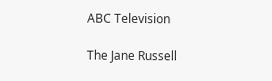ABC Television

The Jane Russell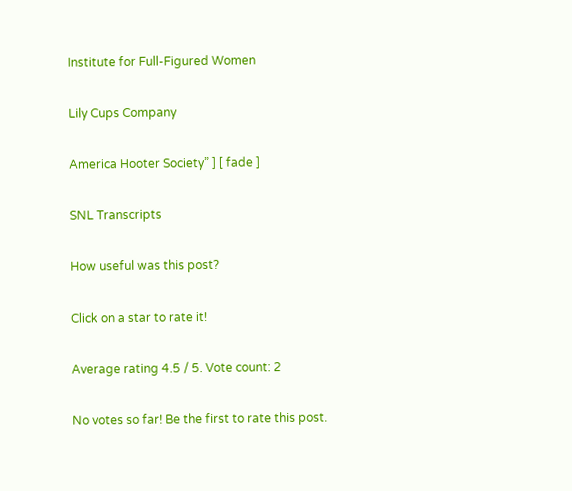Institute for Full-Figured Women

Lily Cups Company

America Hooter Society” ] [ fade ]

SNL Transcripts

How useful was this post?

Click on a star to rate it!

Average rating 4.5 / 5. Vote count: 2

No votes so far! Be the first to rate this post.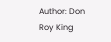Author: Don Roy King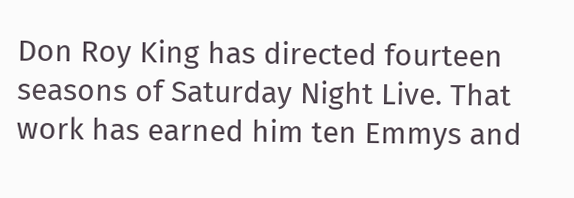Don Roy King has directed fourteen seasons of Saturday Night Live. That work has earned him ten Emmys and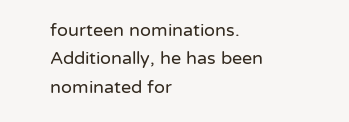fourteen nominations. Additionally, he has been nominated for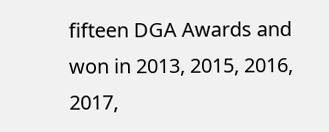fifteen DGA Awards and won in 2013, 2015, 2016, 2017,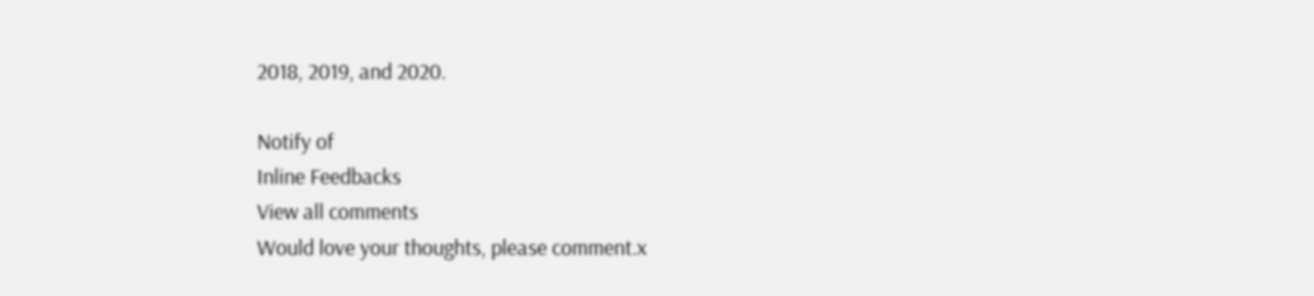2018, 2019, and 2020.

Notify of
Inline Feedbacks
View all comments
Would love your thoughts, please comment.x